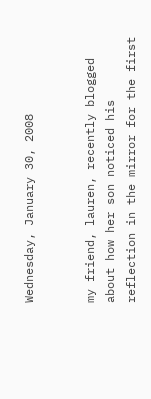Wednesday, January 30, 2008


my friend, lauren, recently blogged about how her son noticed his reflection in the mirror for the first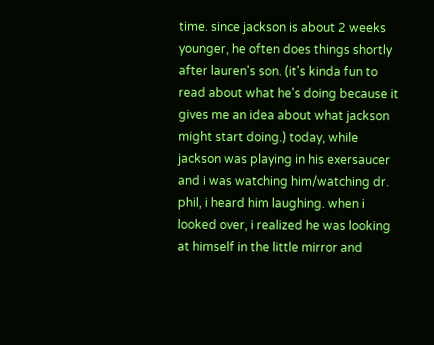time. since jackson is about 2 weeks younger, he often does things shortly after lauren's son. (it's kinda fun to read about what he's doing because it gives me an idea about what jackson might start doing.) today, while jackson was playing in his exersaucer and i was watching him/watching dr. phil, i heard him laughing. when i looked over, i realized he was looking at himself in the little mirror and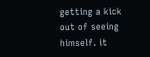getting a kick out of seeing himself. it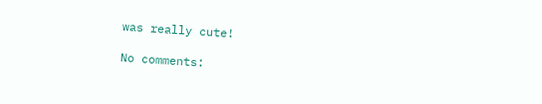was really cute!

No comments: